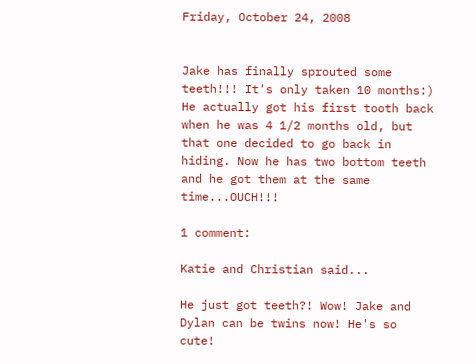Friday, October 24, 2008


Jake has finally sprouted some teeth!!! It's only taken 10 months:) He actually got his first tooth back when he was 4 1/2 months old, but that one decided to go back in hiding. Now he has two bottom teeth and he got them at the same time...OUCH!!!

1 comment:

Katie and Christian said...

He just got teeth?! Wow! Jake and Dylan can be twins now! He's so cute!